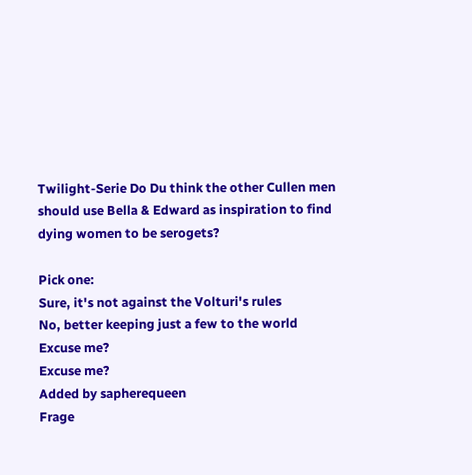Twilight-Serie Do Du think the other Cullen men should use Bella & Edward as inspiration to find dying women to be serogets?

Pick one:
Sure, it's not against the Volturi's rules
No, better keeping just a few to the world
Excuse me?
Excuse me?
Added by sapherequeen
Frage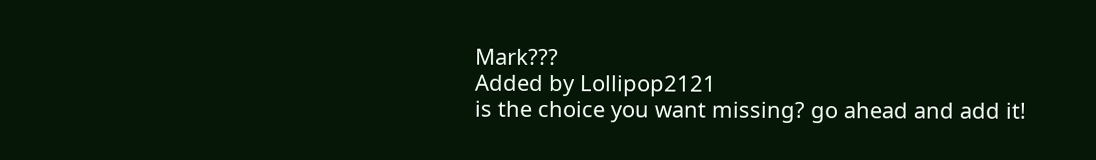Mark???
Added by Lollipop2121
is the choice you want missing? go ahead and add it!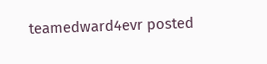teamedward4evr posted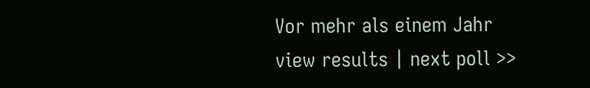Vor mehr als einem Jahr
view results | next poll >>